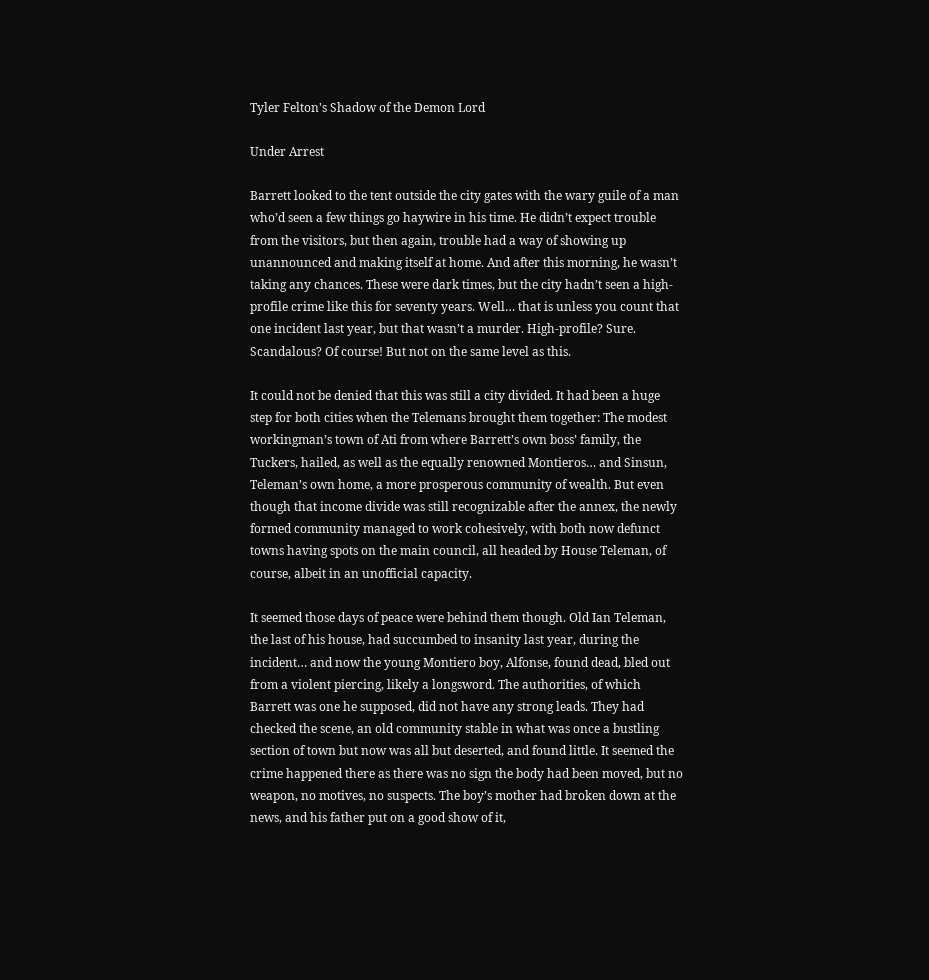Tyler Felton's Shadow of the Demon Lord

Under Arrest

Barrett looked to the tent outside the city gates with the wary guile of a man who’d seen a few things go haywire in his time. He didn’t expect trouble from the visitors, but then again, trouble had a way of showing up unannounced and making itself at home. And after this morning, he wasn’t taking any chances. These were dark times, but the city hadn’t seen a high-profile crime like this for seventy years. Well… that is unless you count that one incident last year, but that wasn’t a murder. High-profile? Sure. Scandalous? Of course! But not on the same level as this.

It could not be denied that this was still a city divided. It had been a huge step for both cities when the Telemans brought them together: The modest workingman’s town of Ati from where Barrett’s own boss’ family, the Tuckers, hailed, as well as the equally renowned Montieros… and Sinsun, Teleman’s own home, a more prosperous community of wealth. But even though that income divide was still recognizable after the annex, the newly formed community managed to work cohesively, with both now defunct towns having spots on the main council, all headed by House Teleman, of course, albeit in an unofficial capacity.

It seemed those days of peace were behind them though. Old Ian Teleman, the last of his house, had succumbed to insanity last year, during the incident… and now the young Montiero boy, Alfonse, found dead, bled out from a violent piercing, likely a longsword. The authorities, of which Barrett was one he supposed, did not have any strong leads. They had checked the scene, an old community stable in what was once a bustling section of town but now was all but deserted, and found little. It seemed the crime happened there as there was no sign the body had been moved, but no weapon, no motives, no suspects. The boy’s mother had broken down at the news, and his father put on a good show of it,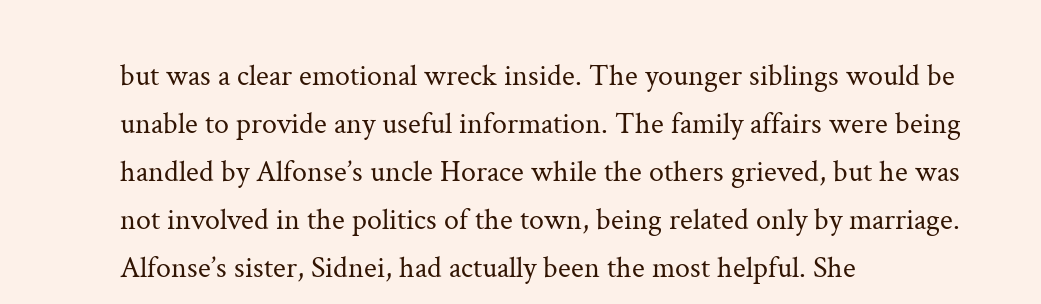but was a clear emotional wreck inside. The younger siblings would be unable to provide any useful information. The family affairs were being handled by Alfonse’s uncle Horace while the others grieved, but he was not involved in the politics of the town, being related only by marriage. Alfonse’s sister, Sidnei, had actually been the most helpful. She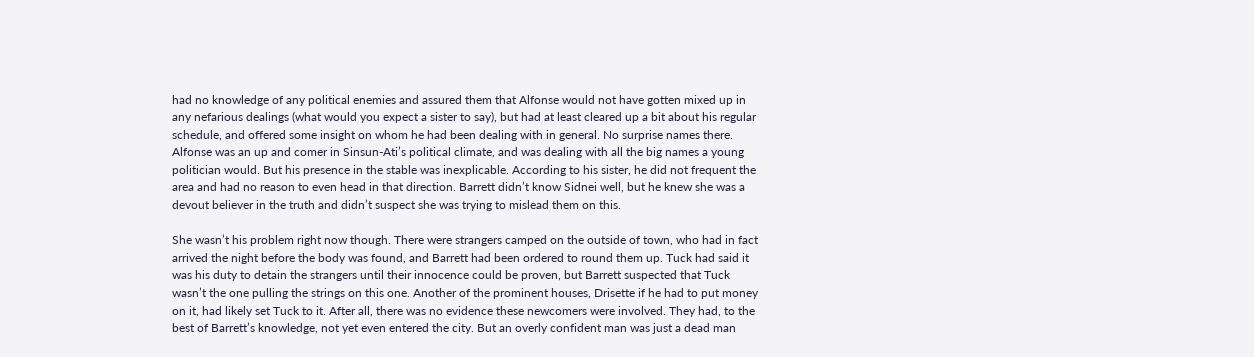had no knowledge of any political enemies and assured them that Alfonse would not have gotten mixed up in any nefarious dealings (what would you expect a sister to say), but had at least cleared up a bit about his regular schedule, and offered some insight on whom he had been dealing with in general. No surprise names there. Alfonse was an up and comer in Sinsun-Ati’s political climate, and was dealing with all the big names a young politician would. But his presence in the stable was inexplicable. According to his sister, he did not frequent the area and had no reason to even head in that direction. Barrett didn’t know Sidnei well, but he knew she was a devout believer in the truth and didn’t suspect she was trying to mislead them on this.

She wasn’t his problem right now though. There were strangers camped on the outside of town, who had in fact arrived the night before the body was found, and Barrett had been ordered to round them up. Tuck had said it was his duty to detain the strangers until their innocence could be proven, but Barrett suspected that Tuck wasn’t the one pulling the strings on this one. Another of the prominent houses, Drisette if he had to put money on it, had likely set Tuck to it. After all, there was no evidence these newcomers were involved. They had, to the best of Barrett’s knowledge, not yet even entered the city. But an overly confident man was just a dead man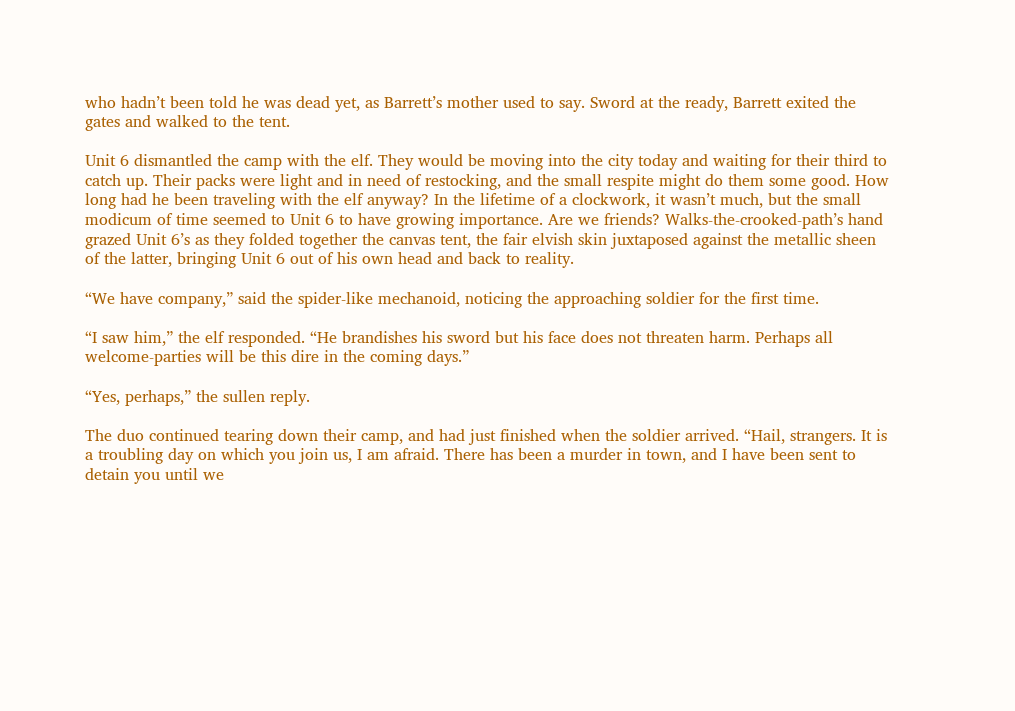who hadn’t been told he was dead yet, as Barrett’s mother used to say. Sword at the ready, Barrett exited the gates and walked to the tent.

Unit 6 dismantled the camp with the elf. They would be moving into the city today and waiting for their third to catch up. Their packs were light and in need of restocking, and the small respite might do them some good. How long had he been traveling with the elf anyway? In the lifetime of a clockwork, it wasn’t much, but the small modicum of time seemed to Unit 6 to have growing importance. Are we friends? Walks-the-crooked-path’s hand grazed Unit 6’s as they folded together the canvas tent, the fair elvish skin juxtaposed against the metallic sheen of the latter, bringing Unit 6 out of his own head and back to reality.

“We have company,” said the spider-like mechanoid, noticing the approaching soldier for the first time.

“I saw him,” the elf responded. “He brandishes his sword but his face does not threaten harm. Perhaps all welcome-parties will be this dire in the coming days.”

“Yes, perhaps,” the sullen reply.

The duo continued tearing down their camp, and had just finished when the soldier arrived. “Hail, strangers. It is a troubling day on which you join us, I am afraid. There has been a murder in town, and I have been sent to detain you until we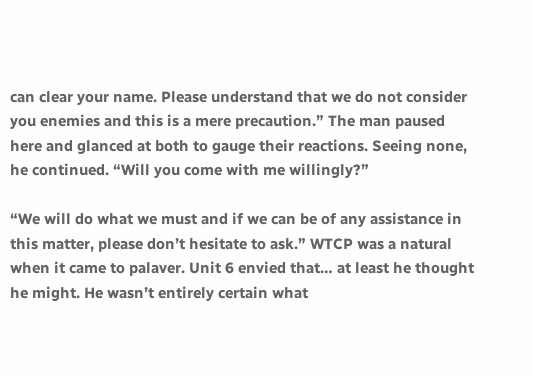can clear your name. Please understand that we do not consider you enemies and this is a mere precaution.” The man paused here and glanced at both to gauge their reactions. Seeing none, he continued. “Will you come with me willingly?”

“We will do what we must and if we can be of any assistance in this matter, please don’t hesitate to ask.” WTCP was a natural when it came to palaver. Unit 6 envied that… at least he thought he might. He wasn’t entirely certain what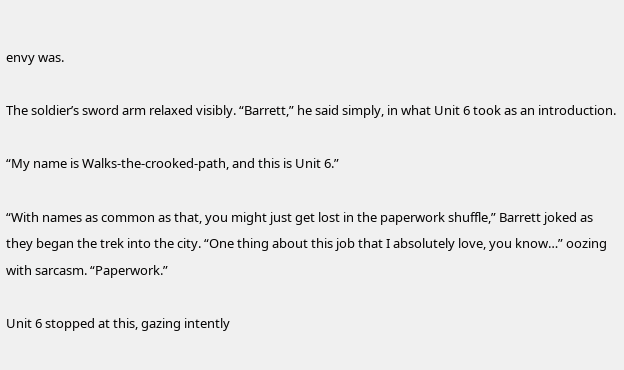envy was.

The soldier’s sword arm relaxed visibly. “Barrett,” he said simply, in what Unit 6 took as an introduction.

“My name is Walks-the-crooked-path, and this is Unit 6.”

“With names as common as that, you might just get lost in the paperwork shuffle,” Barrett joked as they began the trek into the city. “One thing about this job that I absolutely love, you know…” oozing with sarcasm. “Paperwork.”

Unit 6 stopped at this, gazing intently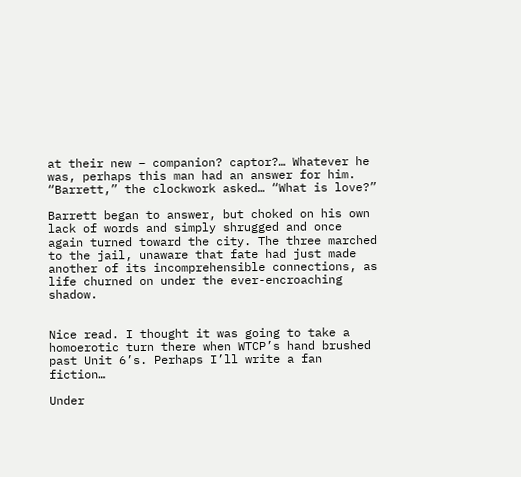at their new – companion? captor?… Whatever he was, perhaps this man had an answer for him. “Barrett,” the clockwork asked… “What is love?”

Barrett began to answer, but choked on his own lack of words and simply shrugged and once again turned toward the city. The three marched to the jail, unaware that fate had just made another of its incomprehensible connections, as life churned on under the ever-encroaching shadow.


Nice read. I thought it was going to take a homoerotic turn there when WTCP’s hand brushed past Unit 6’s. Perhaps I’ll write a fan fiction…

Under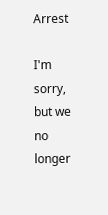Arrest

I'm sorry, but we no longer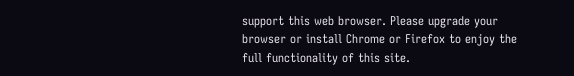support this web browser. Please upgrade your browser or install Chrome or Firefox to enjoy the full functionality of this site.